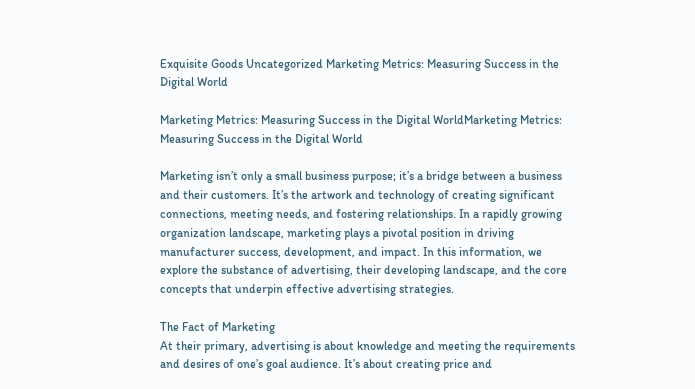Exquisite Goods Uncategorized Marketing Metrics: Measuring Success in the Digital World

Marketing Metrics: Measuring Success in the Digital WorldMarketing Metrics: Measuring Success in the Digital World

Marketing isn’t only a small business purpose; it’s a bridge between a business and their customers. It’s the artwork and technology of creating significant connections, meeting needs, and fostering relationships. In a rapidly growing organization landscape, marketing plays a pivotal position in driving manufacturer success, development, and impact. In this information, we explore the substance of advertising, their developing landscape, and the core concepts that underpin effective advertising strategies.

The Fact of Marketing
At their primary, advertising is about knowledge and meeting the requirements and desires of one’s goal audience. It’s about creating price and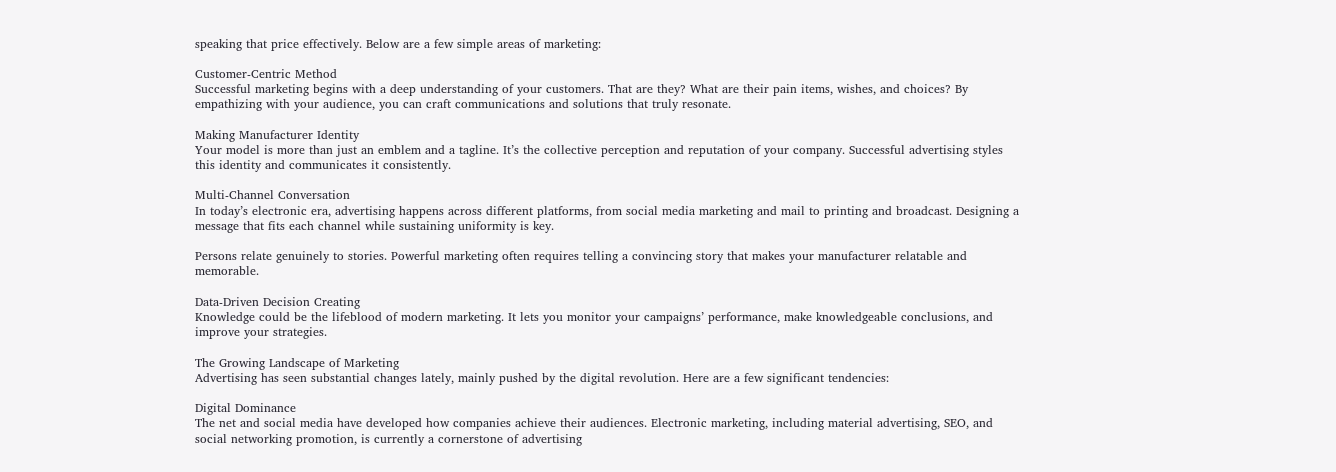speaking that price effectively. Below are a few simple areas of marketing:

Customer-Centric Method
Successful marketing begins with a deep understanding of your customers. That are they? What are their pain items, wishes, and choices? By empathizing with your audience, you can craft communications and solutions that truly resonate.

Making Manufacturer Identity
Your model is more than just an emblem and a tagline. It’s the collective perception and reputation of your company. Successful advertising styles this identity and communicates it consistently.

Multi-Channel Conversation
In today’s electronic era, advertising happens across different platforms, from social media marketing and mail to printing and broadcast. Designing a message that fits each channel while sustaining uniformity is key.

Persons relate genuinely to stories. Powerful marketing often requires telling a convincing story that makes your manufacturer relatable and memorable.

Data-Driven Decision Creating
Knowledge could be the lifeblood of modern marketing. It lets you monitor your campaigns’ performance, make knowledgeable conclusions, and improve your strategies.

The Growing Landscape of Marketing
Advertising has seen substantial changes lately, mainly pushed by the digital revolution. Here are a few significant tendencies:

Digital Dominance
The net and social media have developed how companies achieve their audiences. Electronic marketing, including material advertising, SEO, and social networking promotion, is currently a cornerstone of advertising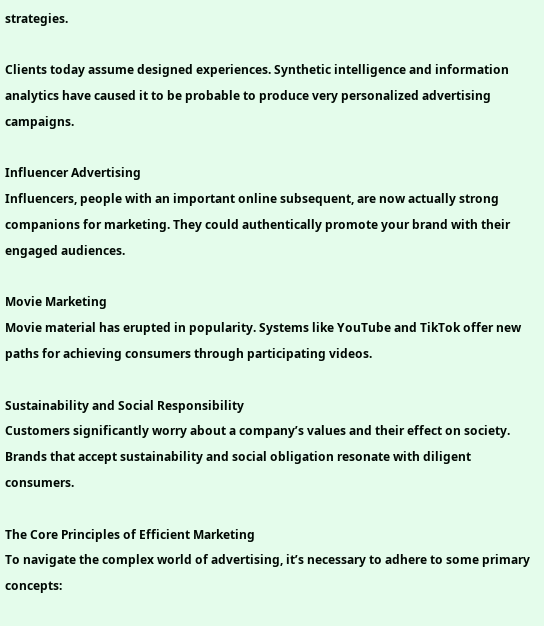strategies.

Clients today assume designed experiences. Synthetic intelligence and information analytics have caused it to be probable to produce very personalized advertising campaigns.

Influencer Advertising
Influencers, people with an important online subsequent, are now actually strong companions for marketing. They could authentically promote your brand with their engaged audiences.

Movie Marketing
Movie material has erupted in popularity. Systems like YouTube and TikTok offer new paths for achieving consumers through participating videos.

Sustainability and Social Responsibility
Customers significantly worry about a company’s values and their effect on society. Brands that accept sustainability and social obligation resonate with diligent consumers.

The Core Principles of Efficient Marketing
To navigate the complex world of advertising, it’s necessary to adhere to some primary concepts: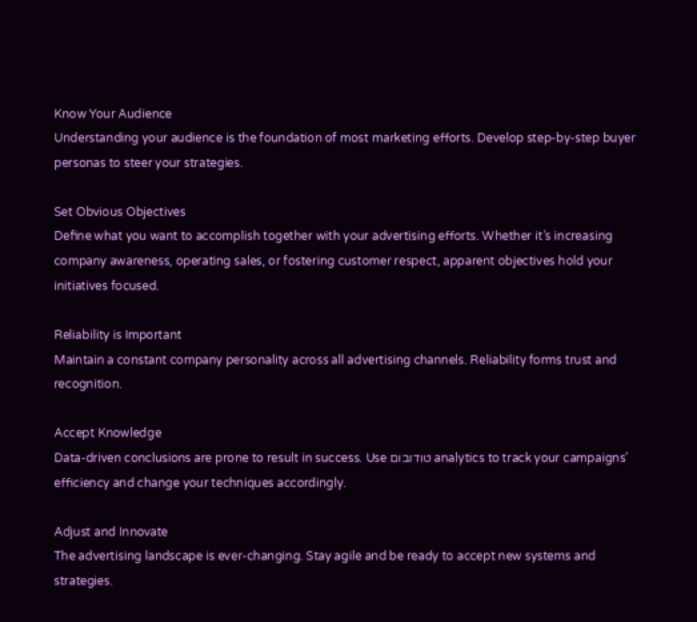Know Your Audience
Understanding your audience is the foundation of most marketing efforts. Develop step-by-step buyer personas to steer your strategies.

Set Obvious Objectives
Define what you want to accomplish together with your advertising efforts. Whether it’s increasing company awareness, operating sales, or fostering customer respect, apparent objectives hold your initiatives focused.

Reliability is Important
Maintain a constant company personality across all advertising channels. Reliability forms trust and recognition.

Accept Knowledge
Data-driven conclusions are prone to result in success. Use טודובום analytics to track your campaigns’ efficiency and change your techniques accordingly.

Adjust and Innovate
The advertising landscape is ever-changing. Stay agile and be ready to accept new systems and strategies.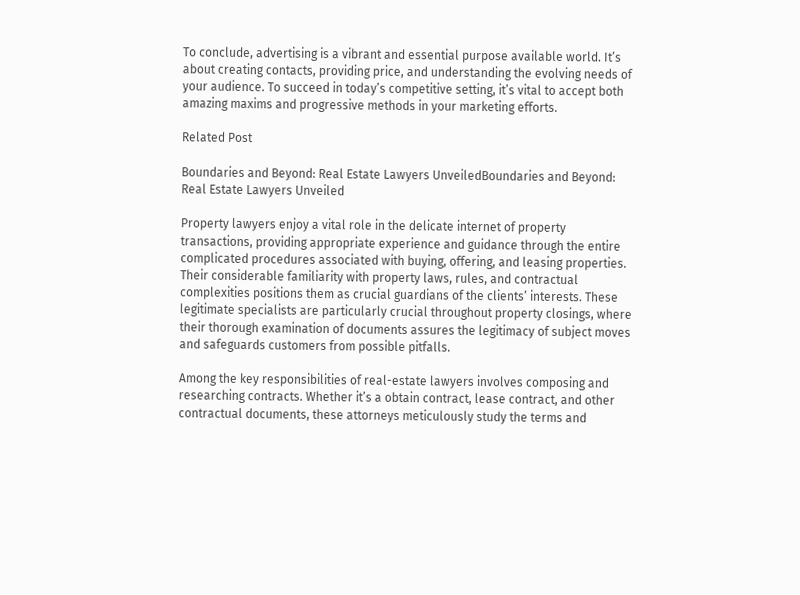To conclude, advertising is a vibrant and essential purpose available world. It’s about creating contacts, providing price, and understanding the evolving needs of your audience. To succeed in today’s competitive setting, it’s vital to accept both amazing maxims and progressive methods in your marketing efforts.

Related Post

Boundaries and Beyond: Real Estate Lawyers UnveiledBoundaries and Beyond: Real Estate Lawyers Unveiled

Property lawyers enjoy a vital role in the delicate internet of property transactions, providing appropriate experience and guidance through the entire complicated procedures associated with buying, offering, and leasing properties. Their considerable familiarity with property laws, rules, and contractual complexities positions them as crucial guardians of the clients’ interests. These legitimate specialists are particularly crucial throughout property closings, where their thorough examination of documents assures the legitimacy of subject moves and safeguards customers from possible pitfalls.

Among the key responsibilities of real-estate lawyers involves composing and researching contracts. Whether it’s a obtain contract, lease contract, and other contractual documents, these attorneys meticulously study the terms and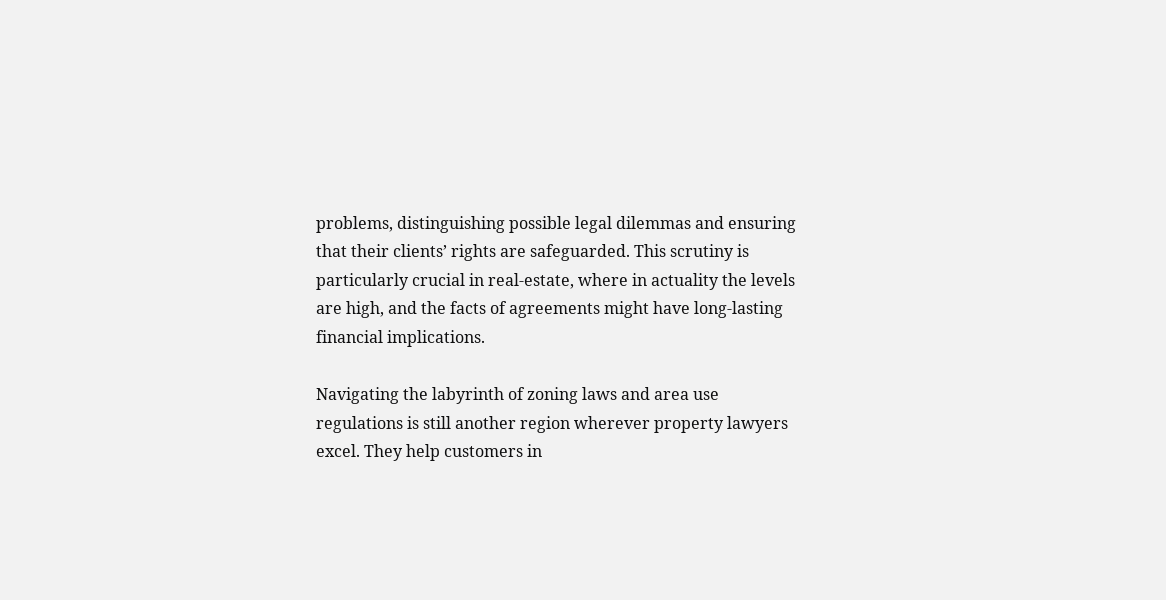problems, distinguishing possible legal dilemmas and ensuring that their clients’ rights are safeguarded. This scrutiny is particularly crucial in real-estate, where in actuality the levels are high, and the facts of agreements might have long-lasting financial implications.

Navigating the labyrinth of zoning laws and area use regulations is still another region wherever property lawyers excel. They help customers in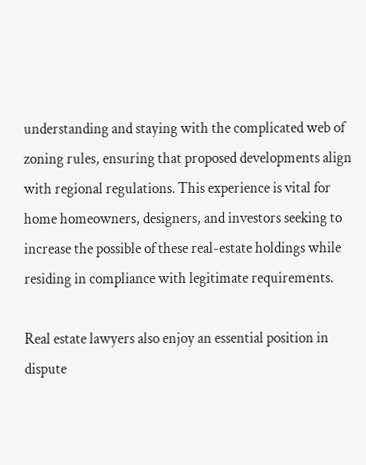understanding and staying with the complicated web of zoning rules, ensuring that proposed developments align with regional regulations. This experience is vital for home homeowners, designers, and investors seeking to increase the possible of these real-estate holdings while residing in compliance with legitimate requirements.

Real estate lawyers also enjoy an essential position in dispute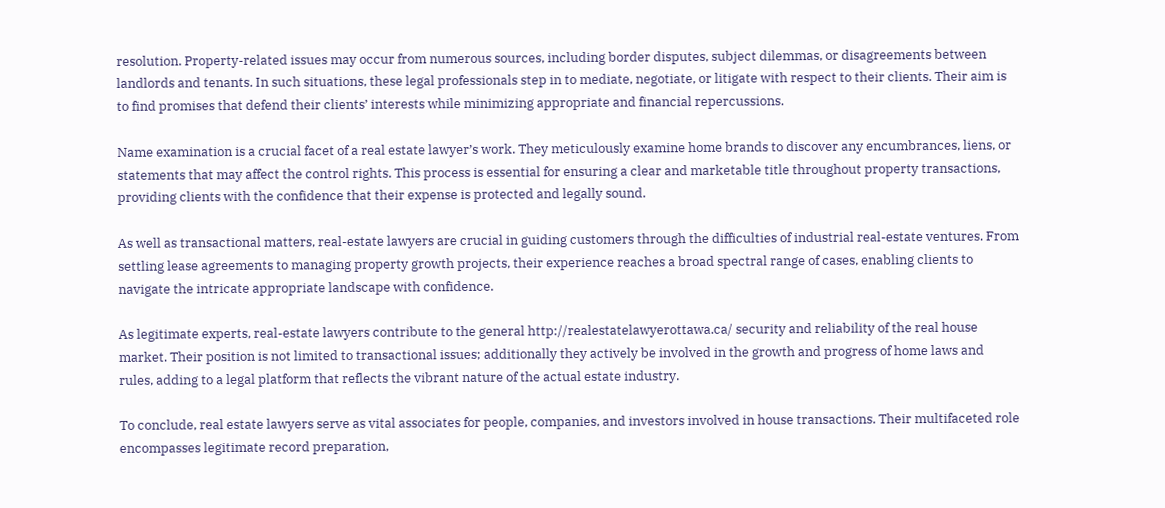resolution. Property-related issues may occur from numerous sources, including border disputes, subject dilemmas, or disagreements between landlords and tenants. In such situations, these legal professionals step in to mediate, negotiate, or litigate with respect to their clients. Their aim is to find promises that defend their clients’ interests while minimizing appropriate and financial repercussions.

Name examination is a crucial facet of a real estate lawyer’s work. They meticulously examine home brands to discover any encumbrances, liens, or statements that may affect the control rights. This process is essential for ensuring a clear and marketable title throughout property transactions, providing clients with the confidence that their expense is protected and legally sound.

As well as transactional matters, real-estate lawyers are crucial in guiding customers through the difficulties of industrial real-estate ventures. From settling lease agreements to managing property growth projects, their experience reaches a broad spectral range of cases, enabling clients to navigate the intricate appropriate landscape with confidence.

As legitimate experts, real-estate lawyers contribute to the general http://realestatelawyerottawa.ca/ security and reliability of the real house market. Their position is not limited to transactional issues; additionally they actively be involved in the growth and progress of home laws and rules, adding to a legal platform that reflects the vibrant nature of the actual estate industry.

To conclude, real estate lawyers serve as vital associates for people, companies, and investors involved in house transactions. Their multifaceted role encompasses legitimate record preparation,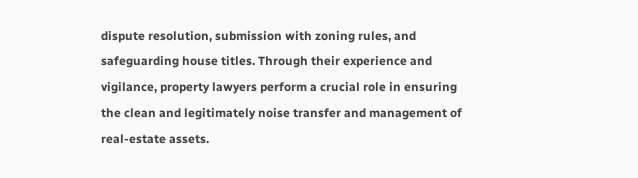dispute resolution, submission with zoning rules, and safeguarding house titles. Through their experience and vigilance, property lawyers perform a crucial role in ensuring the clean and legitimately noise transfer and management of real-estate assets.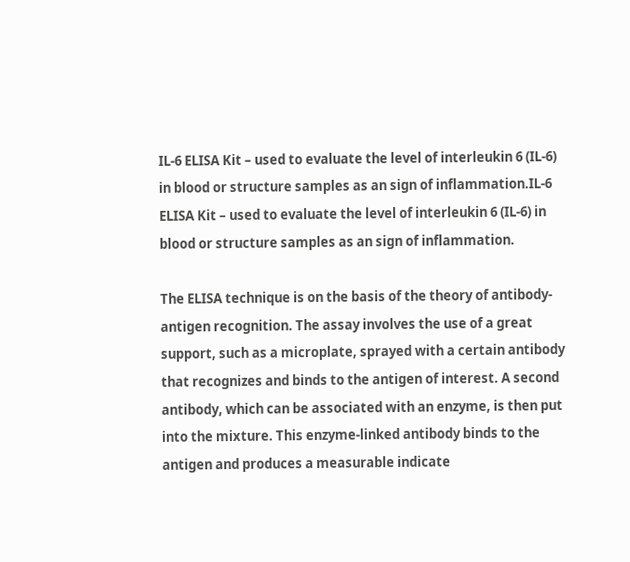IL-6 ELISA Kit – used to evaluate the level of interleukin 6 (IL-6) in blood or structure samples as an sign of inflammation.IL-6 ELISA Kit – used to evaluate the level of interleukin 6 (IL-6) in blood or structure samples as an sign of inflammation.

The ELISA technique is on the basis of the theory of antibody-antigen recognition. The assay involves the use of a great support, such as a microplate, sprayed with a certain antibody that recognizes and binds to the antigen of interest. A second antibody, which can be associated with an enzyme, is then put into the mixture. This enzyme-linked antibody binds to the antigen and produces a measurable indicate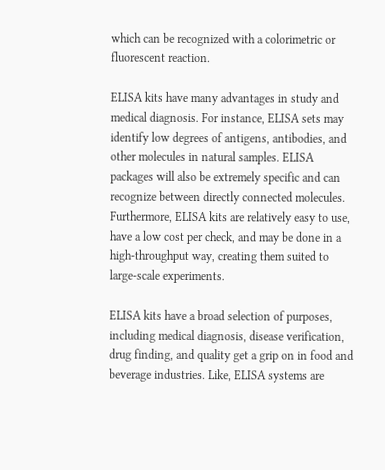which can be recognized with a colorimetric or fluorescent reaction.

ELISA kits have many advantages in study and medical diagnosis. For instance, ELISA sets may identify low degrees of antigens, antibodies, and other molecules in natural samples. ELISA packages will also be extremely specific and can recognize between directly connected molecules. Furthermore, ELISA kits are relatively easy to use, have a low cost per check, and may be done in a high-throughput way, creating them suited to large-scale experiments.

ELISA kits have a broad selection of purposes, including medical diagnosis, disease verification, drug finding, and quality get a grip on in food and beverage industries. Like, ELISA systems are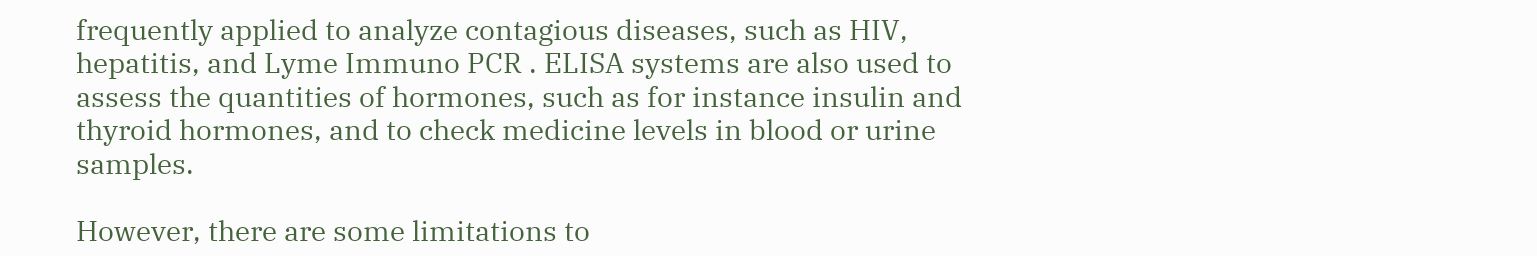frequently applied to analyze contagious diseases, such as HIV, hepatitis, and Lyme Immuno PCR . ELISA systems are also used to assess the quantities of hormones, such as for instance insulin and thyroid hormones, and to check medicine levels in blood or urine samples.

However, there are some limitations to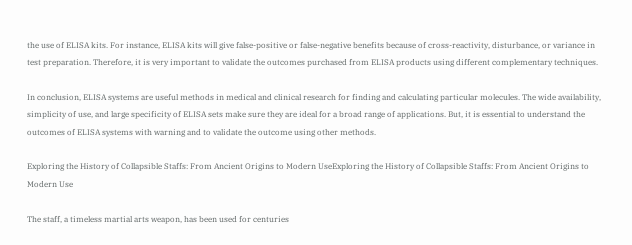the use of ELISA kits. For instance, ELISA kits will give false-positive or false-negative benefits because of cross-reactivity, disturbance, or variance in test preparation. Therefore, it is very important to validate the outcomes purchased from ELISA products using different complementary techniques.

In conclusion, ELISA systems are useful methods in medical and clinical research for finding and calculating particular molecules. The wide availability, simplicity of use, and large specificity of ELISA sets make sure they are ideal for a broad range of applications. But, it is essential to understand the outcomes of ELISA systems with warning and to validate the outcome using other methods.

Exploring the History of Collapsible Staffs: From Ancient Origins to Modern UseExploring the History of Collapsible Staffs: From Ancient Origins to Modern Use

The staff, a timeless martial arts weapon, has been used for centuries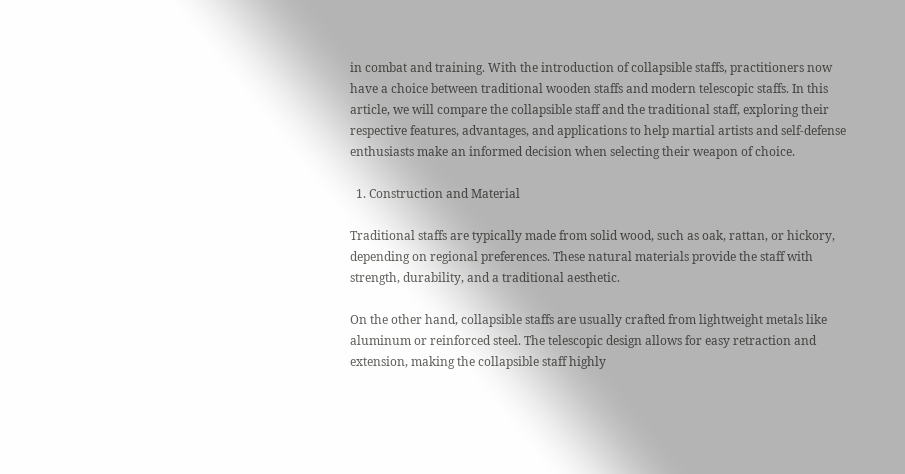in combat and training. With the introduction of collapsible staffs, practitioners now have a choice between traditional wooden staffs and modern telescopic staffs. In this article, we will compare the collapsible staff and the traditional staff, exploring their respective features, advantages, and applications to help martial artists and self-defense enthusiasts make an informed decision when selecting their weapon of choice.

  1. Construction and Material

Traditional staffs are typically made from solid wood, such as oak, rattan, or hickory, depending on regional preferences. These natural materials provide the staff with strength, durability, and a traditional aesthetic.

On the other hand, collapsible staffs are usually crafted from lightweight metals like aluminum or reinforced steel. The telescopic design allows for easy retraction and extension, making the collapsible staff highly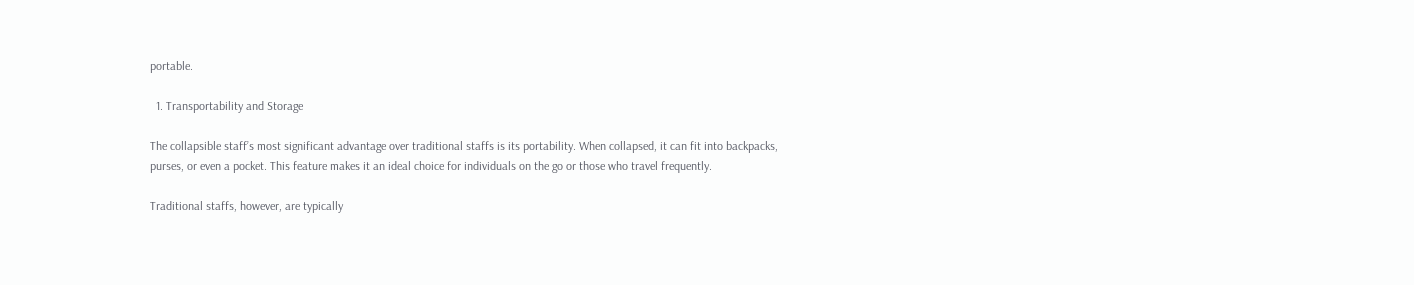portable.

  1. Transportability and Storage

The collapsible staff’s most significant advantage over traditional staffs is its portability. When collapsed, it can fit into backpacks, purses, or even a pocket. This feature makes it an ideal choice for individuals on the go or those who travel frequently.

Traditional staffs, however, are typically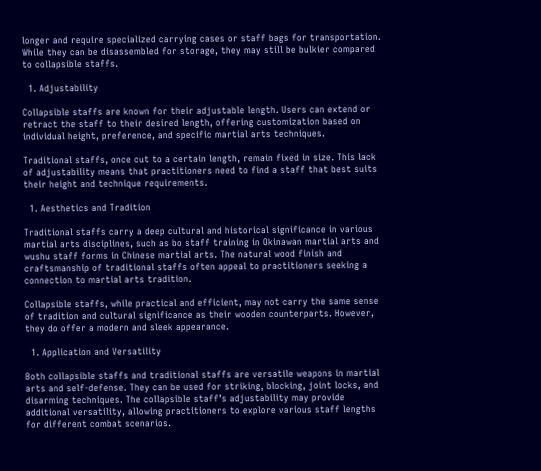longer and require specialized carrying cases or staff bags for transportation. While they can be disassembled for storage, they may still be bulkier compared to collapsible staffs.

  1. Adjustability

Collapsible staffs are known for their adjustable length. Users can extend or retract the staff to their desired length, offering customization based on individual height, preference, and specific martial arts techniques.

Traditional staffs, once cut to a certain length, remain fixed in size. This lack of adjustability means that practitioners need to find a staff that best suits their height and technique requirements.

  1. Aesthetics and Tradition

Traditional staffs carry a deep cultural and historical significance in various martial arts disciplines, such as bo staff training in Okinawan martial arts and wushu staff forms in Chinese martial arts. The natural wood finish and craftsmanship of traditional staffs often appeal to practitioners seeking a connection to martial arts tradition.

Collapsible staffs, while practical and efficient, may not carry the same sense of tradition and cultural significance as their wooden counterparts. However, they do offer a modern and sleek appearance.

  1. Application and Versatility

Both collapsible staffs and traditional staffs are versatile weapons in martial arts and self-defense. They can be used for striking, blocking, joint locks, and disarming techniques. The collapsible staff’s adjustability may provide additional versatility, allowing practitioners to explore various staff lengths for different combat scenarios.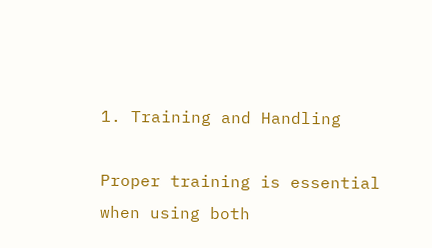1. Training and Handling

Proper training is essential when using both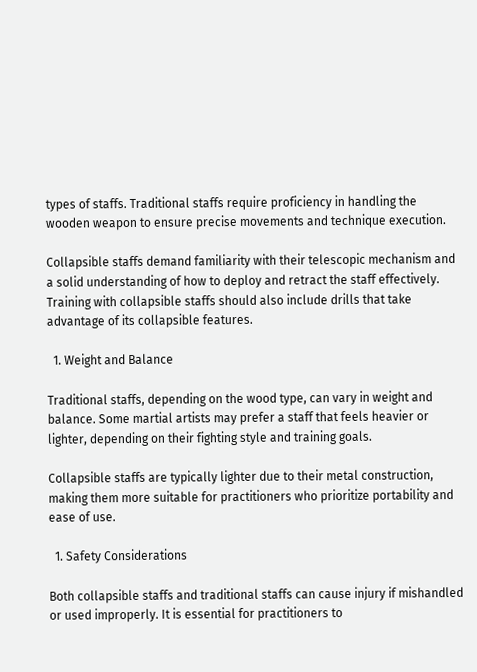types of staffs. Traditional staffs require proficiency in handling the wooden weapon to ensure precise movements and technique execution.

Collapsible staffs demand familiarity with their telescopic mechanism and a solid understanding of how to deploy and retract the staff effectively. Training with collapsible staffs should also include drills that take advantage of its collapsible features.

  1. Weight and Balance

Traditional staffs, depending on the wood type, can vary in weight and balance. Some martial artists may prefer a staff that feels heavier or lighter, depending on their fighting style and training goals.

Collapsible staffs are typically lighter due to their metal construction, making them more suitable for practitioners who prioritize portability and ease of use.

  1. Safety Considerations

Both collapsible staffs and traditional staffs can cause injury if mishandled or used improperly. It is essential for practitioners to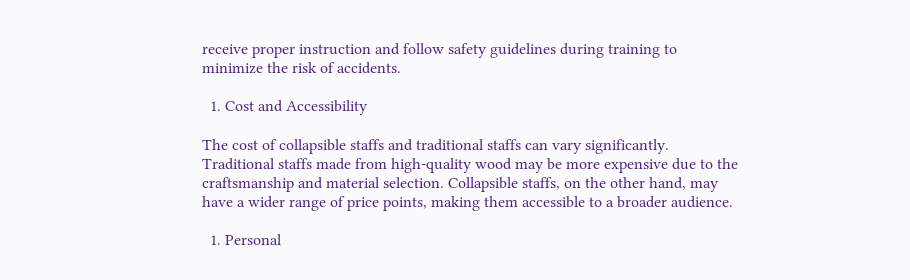receive proper instruction and follow safety guidelines during training to minimize the risk of accidents.

  1. Cost and Accessibility

The cost of collapsible staffs and traditional staffs can vary significantly. Traditional staffs made from high-quality wood may be more expensive due to the craftsmanship and material selection. Collapsible staffs, on the other hand, may have a wider range of price points, making them accessible to a broader audience.

  1. Personal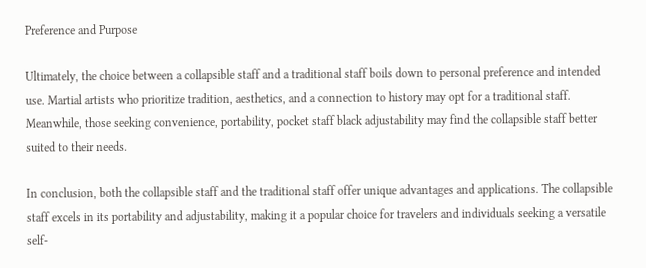Preference and Purpose

Ultimately, the choice between a collapsible staff and a traditional staff boils down to personal preference and intended use. Martial artists who prioritize tradition, aesthetics, and a connection to history may opt for a traditional staff. Meanwhile, those seeking convenience, portability, pocket staff black adjustability may find the collapsible staff better suited to their needs.

In conclusion, both the collapsible staff and the traditional staff offer unique advantages and applications. The collapsible staff excels in its portability and adjustability, making it a popular choice for travelers and individuals seeking a versatile self-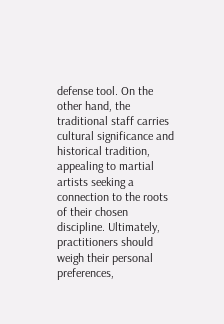defense tool. On the other hand, the traditional staff carries cultural significance and historical tradition, appealing to martial artists seeking a connection to the roots of their chosen discipline. Ultimately, practitioners should weigh their personal preferences,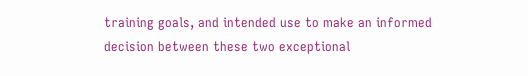training goals, and intended use to make an informed decision between these two exceptional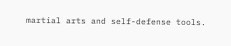martial arts and self-defense tools.